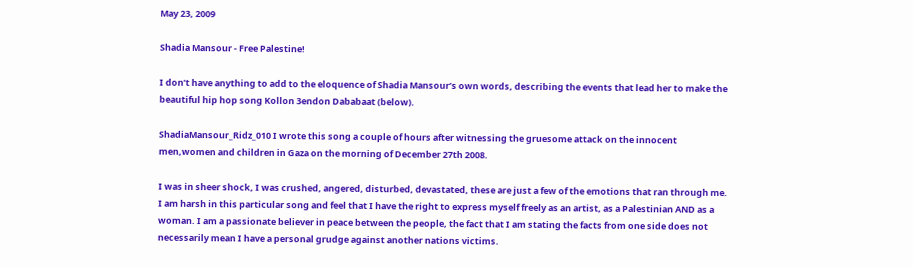May 23, 2009

Shadia Mansour - Free Palestine!

I don’t have anything to add to the eloquence of Shadia Mansour’s own words, describing the events that lead her to make the beautiful hip hop song Kollon 3endon Dababaat (below).

ShadiaMansour_Ridz_010 I wrote this song a couple of hours after witnessing the gruesome attack on the innocent men,women and children in Gaza on the morning of December 27th 2008.

I was in sheer shock, I was crushed, angered, disturbed, devastated, these are just a few of the emotions that ran through me. I am harsh in this particular song and feel that I have the right to express myself freely as an artist, as a Palestinian AND as a woman. I am a passionate believer in peace between the people, the fact that I am stating the facts from one side does not necessarily mean I have a personal grudge against another nations victims.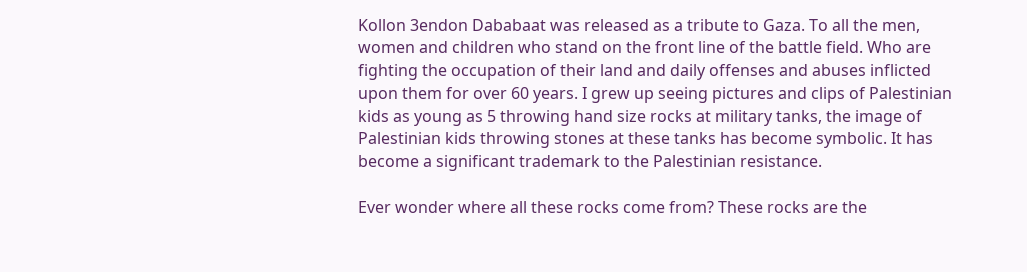Kollon 3endon Dababaat was released as a tribute to Gaza. To all the men, women and children who stand on the front line of the battle field. Who are fighting the occupation of their land and daily offenses and abuses inflicted upon them for over 60 years. I grew up seeing pictures and clips of Palestinian kids as young as 5 throwing hand size rocks at military tanks, the image of Palestinian kids throwing stones at these tanks has become symbolic. It has become a significant trademark to the Palestinian resistance.

Ever wonder where all these rocks come from? These rocks are the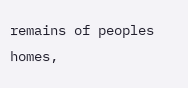remains of peoples homes,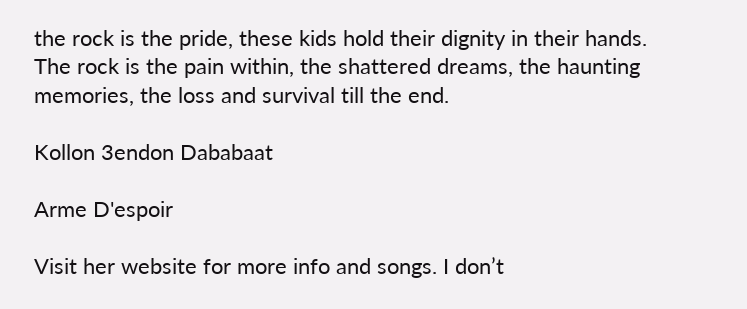the rock is the pride, these kids hold their dignity in their hands. The rock is the pain within, the shattered dreams, the haunting memories, the loss and survival till the end.

Kollon 3endon Dababaat

Arme D'espoir

Visit her website for more info and songs. I don’t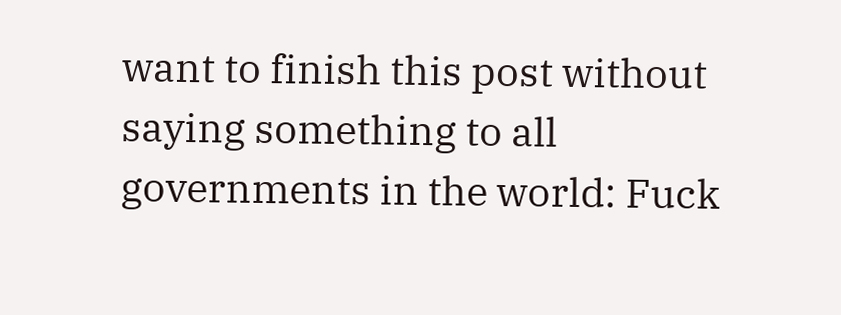want to finish this post without saying something to all governments in the world: Fuck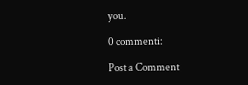you.

0 commenti:

Post a Comment